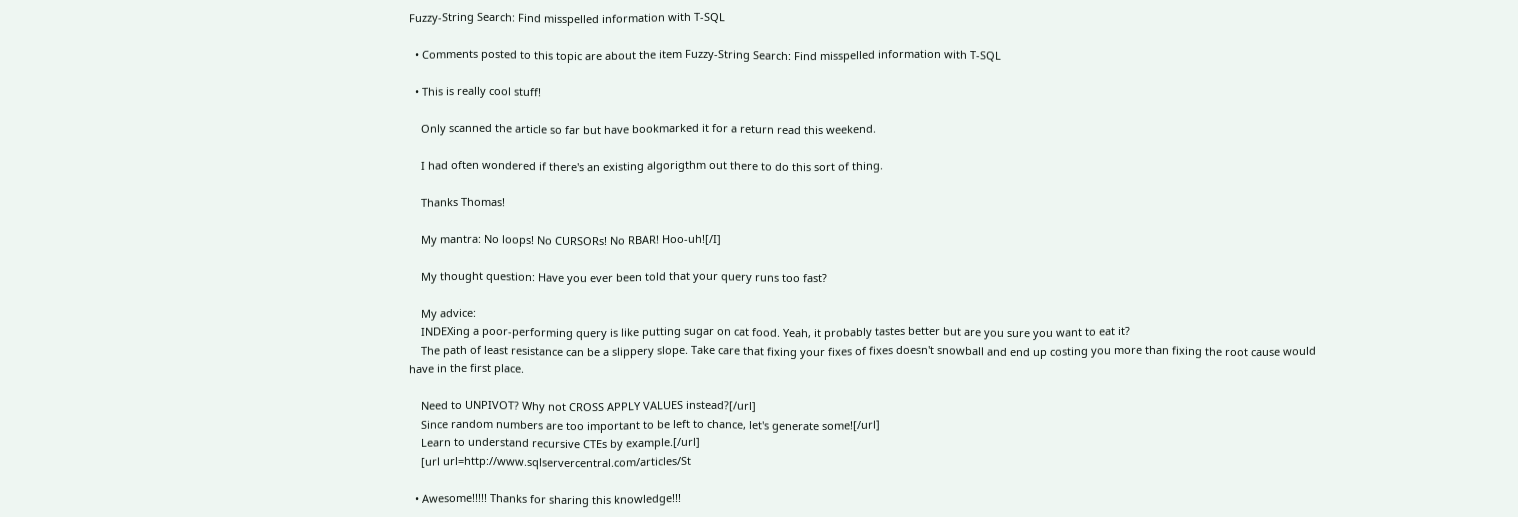Fuzzy-String Search: Find misspelled information with T-SQL

  • Comments posted to this topic are about the item Fuzzy-String Search: Find misspelled information with T-SQL

  • This is really cool stuff!

    Only scanned the article so far but have bookmarked it for a return read this weekend.

    I had often wondered if there's an existing algorigthm out there to do this sort of thing.

    Thanks Thomas!

    My mantra: No loops! No CURSORs! No RBAR! Hoo-uh![/I]

    My thought question: Have you ever been told that your query runs too fast?

    My advice:
    INDEXing a poor-performing query is like putting sugar on cat food. Yeah, it probably tastes better but are you sure you want to eat it?
    The path of least resistance can be a slippery slope. Take care that fixing your fixes of fixes doesn't snowball and end up costing you more than fixing the root cause would have in the first place.

    Need to UNPIVOT? Why not CROSS APPLY VALUES instead?[/url]
    Since random numbers are too important to be left to chance, let's generate some![/url]
    Learn to understand recursive CTEs by example.[/url]
    [url url=http://www.sqlservercentral.com/articles/St

  • Awesome!!!!! Thanks for sharing this knowledge!!!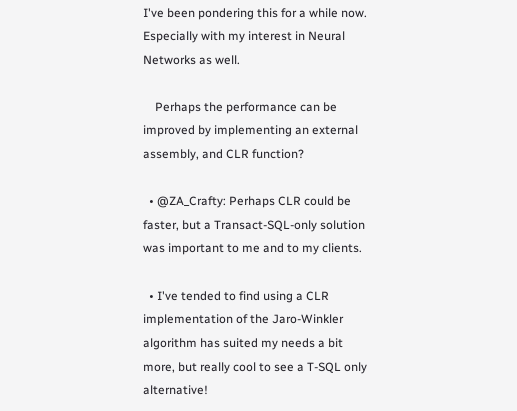I've been pondering this for a while now. Especially with my interest in Neural Networks as well.

    Perhaps the performance can be improved by implementing an external assembly, and CLR function?

  • @ZA_Crafty: Perhaps CLR could be faster, but a Transact-SQL-only solution was important to me and to my clients.

  • I've tended to find using a CLR implementation of the Jaro-Winkler algorithm has suited my needs a bit more, but really cool to see a T-SQL only alternative!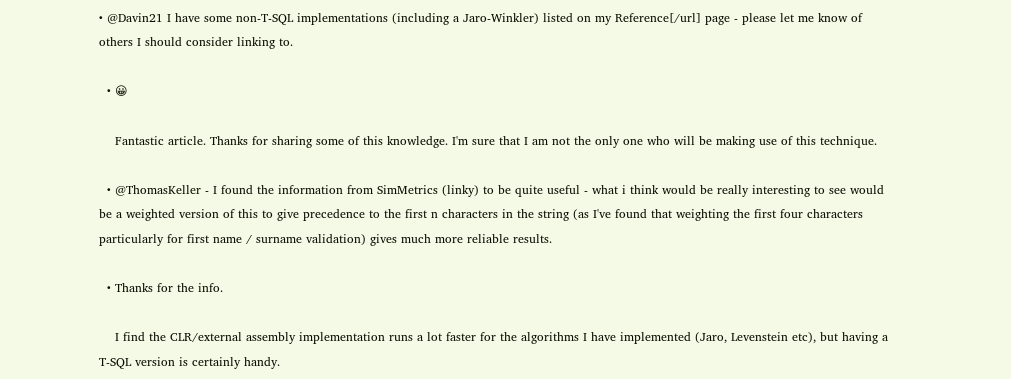• @Davin21 I have some non-T-SQL implementations (including a Jaro-Winkler) listed on my Reference[/url] page - please let me know of others I should consider linking to.

  • 😀

    Fantastic article. Thanks for sharing some of this knowledge. I'm sure that I am not the only one who will be making use of this technique.

  • @ThomasKeller - I found the information from SimMetrics (linky) to be quite useful - what i think would be really interesting to see would be a weighted version of this to give precedence to the first n characters in the string (as I've found that weighting the first four characters particularly for first name / surname validation) gives much more reliable results.

  • Thanks for the info.

    I find the CLR/external assembly implementation runs a lot faster for the algorithms I have implemented (Jaro, Levenstein etc), but having a T-SQL version is certainly handy.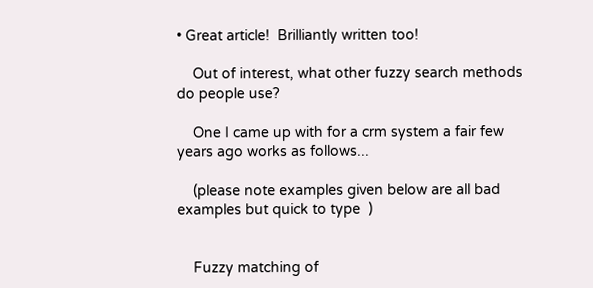• Great article!  Brilliantly written too!

    Out of interest, what other fuzzy search methods do people use?

    One I came up with for a crm system a fair few years ago works as follows...

    (please note examples given below are all bad examples but quick to type  )


    Fuzzy matching of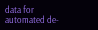data for automated de-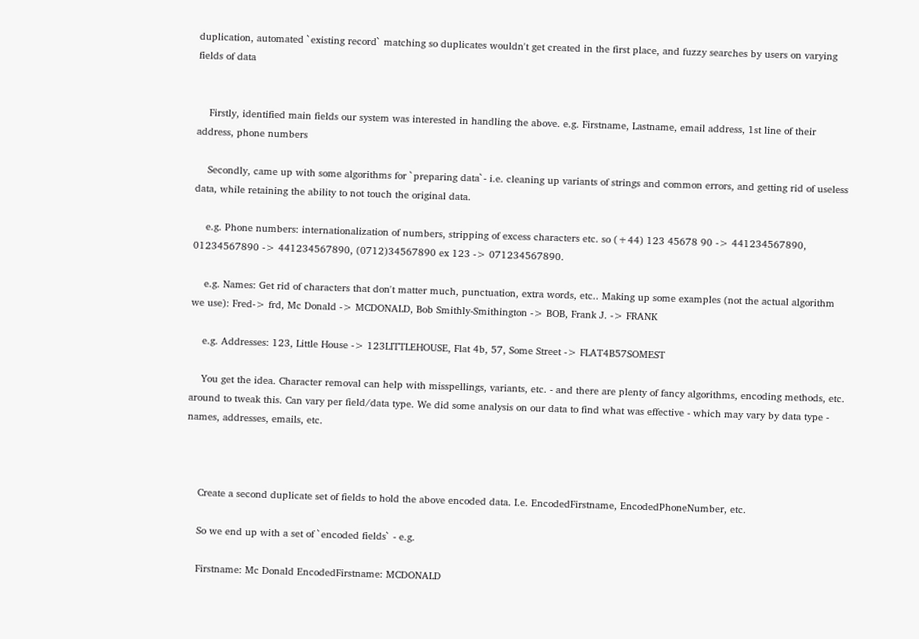duplication, automated `existing record` matching so duplicates wouldn't get created in the first place, and fuzzy searches by users on varying fields of data


    Firstly, identified main fields our system was interested in handling the above. e.g. Firstname, Lastname, email address, 1st line of their address, phone numbers

    Secondly, came up with some algorithms for `preparing data`- i.e. cleaning up variants of strings and common errors, and getting rid of useless data, while retaining the ability to not touch the original data.

    e.g. Phone numbers: internationalization of numbers, stripping of excess characters etc. so (+44) 123 45678 90 -> 441234567890, 01234567890 -> 441234567890, (0712)34567890 ex 123 -> 071234567890.

    e.g. Names: Get rid of characters that don't matter much, punctuation, extra words, etc.. Making up some examples (not the actual algorithm we use): Fred-> frd, Mc Donald -> MCDONALD, Bob Smithly-Smithington -> BOB, Frank J. -> FRANK

    e.g. Addresses: 123, Little House -> 123LITTLEHOUSE, Flat 4b, 57, Some Street -> FLAT4B57SOMEST

    You get the idea. Character removal can help with misspellings, variants, etc. - and there are plenty of fancy algorithms, encoding methods, etc. around to tweak this. Can vary per field/data type. We did some analysis on our data to find what was effective - which may vary by data type - names, addresses, emails, etc.



    Create a second duplicate set of fields to hold the above encoded data. I.e. EncodedFirstname, EncodedPhoneNumber, etc.

    So we end up with a set of `encoded fields` - e.g.

    Firstname: Mc Donald EncodedFirstname: MCDONALD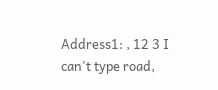Address1: , 12 3 I can't type road,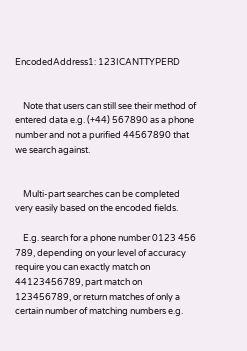EncodedAddress1: 123ICANTTYPERD


    Note that users can still see their method of entered data e.g. (+44) 567890 as a phone number and not a purified 44567890 that we search against.


    Multi-part searches can be completed very easily based on the encoded fields.

    E.g. search for a phone number 0123 456 789, depending on your level of accuracy require you can exactly match on 44123456789, part match on 123456789, or return matches of only a certain number of matching numbers e.g.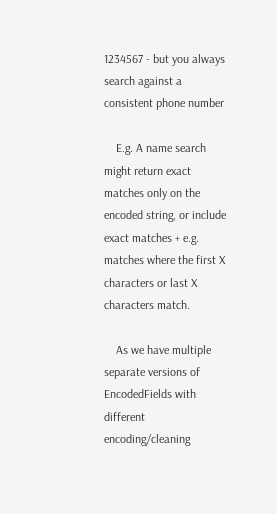1234567 - but you always search against a consistent phone number

    E.g. A name search might return exact matches only on the encoded string, or include exact matches + e.g. matches where the first X characters or last X characters match.

    As we have multiple separate versions of EncodedFields with different encoding/cleaning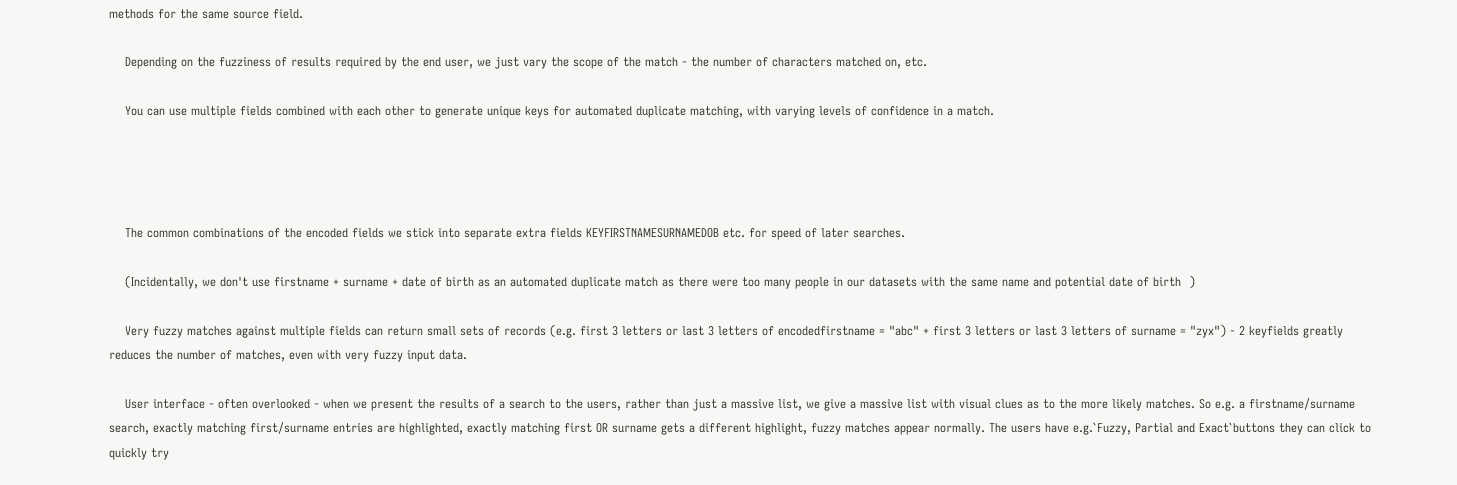methods for the same source field.

    Depending on the fuzziness of results required by the end user, we just vary the scope of the match - the number of characters matched on, etc.

    You can use multiple fields combined with each other to generate unique keys for automated duplicate matching, with varying levels of confidence in a match.




    The common combinations of the encoded fields we stick into separate extra fields KEYFIRSTNAMESURNAMEDOB etc. for speed of later searches.

    (Incidentally, we don't use firstname + surname + date of birth as an automated duplicate match as there were too many people in our datasets with the same name and potential date of birth  )

    Very fuzzy matches against multiple fields can return small sets of records (e.g. first 3 letters or last 3 letters of encodedfirstname = "abc" + first 3 letters or last 3 letters of surname = "zyx") - 2 keyfields greatly reduces the number of matches, even with very fuzzy input data.

    User interface - often overlooked - when we present the results of a search to the users, rather than just a massive list, we give a massive list with visual clues as to the more likely matches. So e.g. a firstname/surname search, exactly matching first/surname entries are highlighted, exactly matching first OR surname gets a different highlight, fuzzy matches appear normally. The users have e.g.`Fuzzy, Partial and Exact`buttons they can click to quickly try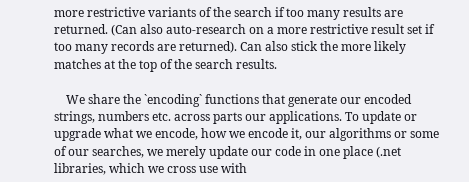more restrictive variants of the search if too many results are returned. (Can also auto-research on a more restrictive result set if too many records are returned). Can also stick the more likely matches at the top of the search results.

    We share the `encoding` functions that generate our encoded strings, numbers etc. across parts our applications. To update or upgrade what we encode, how we encode it, our algorithms or some of our searches, we merely update our code in one place (.net libraries, which we cross use with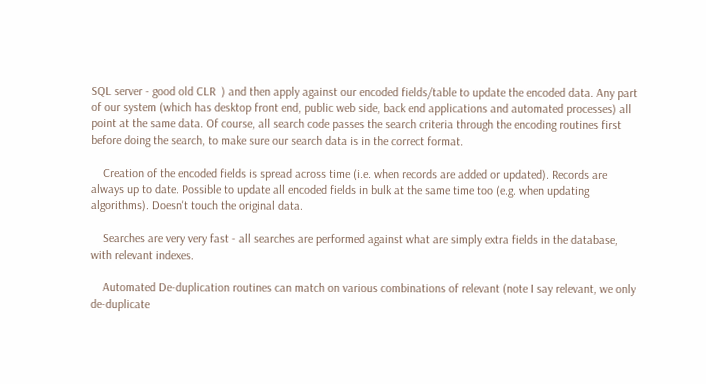SQL server - good old CLR  ) and then apply against our encoded fields/table to update the encoded data. Any part of our system (which has desktop front end, public web side, back end applications and automated processes) all point at the same data. Of course, all search code passes the search criteria through the encoding routines first before doing the search, to make sure our search data is in the correct format.

    Creation of the encoded fields is spread across time (i.e. when records are added or updated). Records are always up to date. Possible to update all encoded fields in bulk at the same time too (e.g. when updating algorithms). Doesn't touch the original data.

    Searches are very very fast - all searches are performed against what are simply extra fields in the database, with relevant indexes.

    Automated De-duplication routines can match on various combinations of relevant (note I say relevant, we only de-duplicate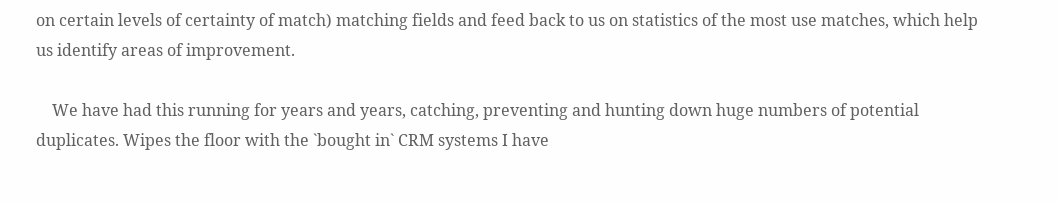on certain levels of certainty of match) matching fields and feed back to us on statistics of the most use matches, which help us identify areas of improvement.

    We have had this running for years and years, catching, preventing and hunting down huge numbers of potential duplicates. Wipes the floor with the `bought in` CRM systems I have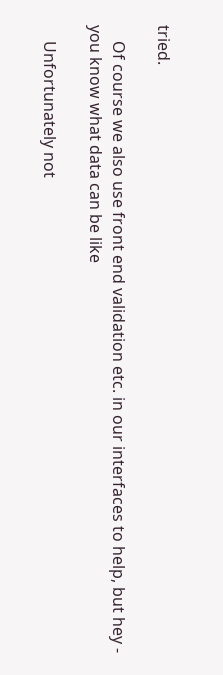tried.

    Of course we also use front end validation etc. in our interfaces to help, but hey - you know what data can be like

    Unfortunately not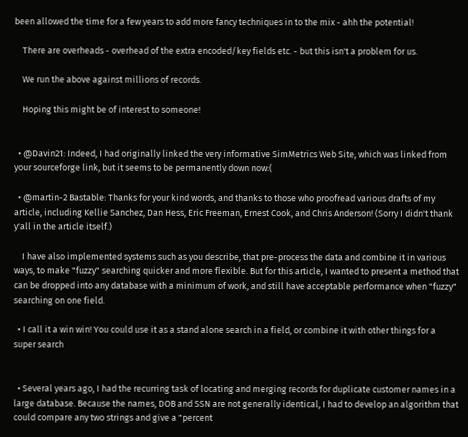been allowed the time for a few years to add more fancy techniques in to the mix - ahh the potential!

    There are overheads - overhead of the extra encoded/key fields etc. - but this isn't a problem for us.

    We run the above against millions of records.

    Hoping this might be of interest to someone!


  • @Davin21: Indeed, I had originally linked the very informative SimMetrics Web Site, which was linked from your sourceforge link, but it seems to be permanently down now:(

  • @martin-2 Bastable: Thanks for your kind words, and thanks to those who proofread various drafts of my article, including Kellie Sanchez, Dan Hess, Eric Freeman, Ernest Cook, and Chris Anderson! (Sorry I didn't thank y'all in the article itself.)

    I have also implemented systems such as you describe, that pre-process the data and combine it in various ways, to make "fuzzy" searching quicker and more flexible. But for this article, I wanted to present a method that can be dropped into any database with a minimum of work, and still have acceptable performance when "fuzzy" searching on one field.

  • I call it a win win! You could use it as a stand alone search in a field, or combine it with other things for a super search


  • Several years ago, I had the recurring task of locating and merging records for duplicate customer names in a large database. Because the names, DOB and SSN are not generally identical, I had to develop an algorithm that could compare any two strings and give a "percent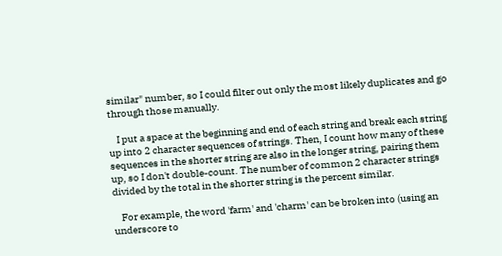similar" number, so I could filter out only the most likely duplicates and go through those manually.

    I put a space at the beginning and end of each string and break each string up into 2 character sequences of strings. Then, I count how many of these sequences in the shorter string are also in the longer string, pairing them up, so I don't double-count. The number of common 2 character strings divided by the total in the shorter string is the percent similar.

    For example, the word 'farm' and 'charm' can be broken into (using an underscore to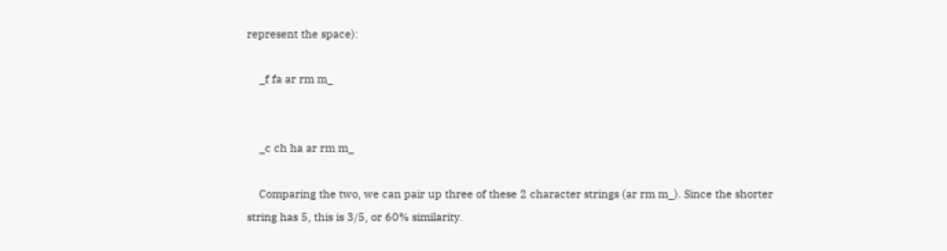represent the space):

    _f fa ar rm m_


    _c ch ha ar rm m_

    Comparing the two, we can pair up three of these 2 character strings (ar rm m_). Since the shorter string has 5, this is 3/5, or 60% similarity.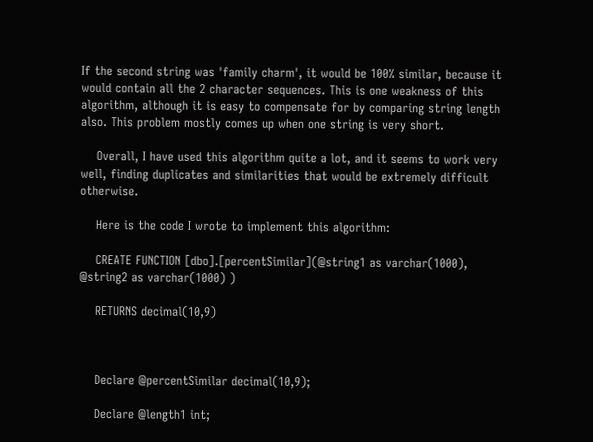If the second string was 'family charm', it would be 100% similar, because it would contain all the 2 character sequences. This is one weakness of this algorithm, although it is easy to compensate for by comparing string length also. This problem mostly comes up when one string is very short.

    Overall, I have used this algorithm quite a lot, and it seems to work very well, finding duplicates and similarities that would be extremely difficult otherwise.

    Here is the code I wrote to implement this algorithm:

    CREATE FUNCTION [dbo].[percentSimilar](@string1 as varchar(1000), @string2 as varchar(1000) )

    RETURNS decimal(10,9)



    Declare @percentSimilar decimal(10,9);

    Declare @length1 int;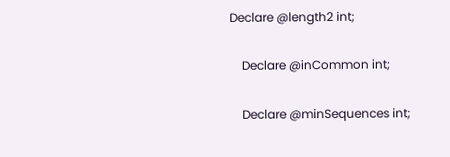Declare @length2 int;

    Declare @inCommon int;

    Declare @minSequences int;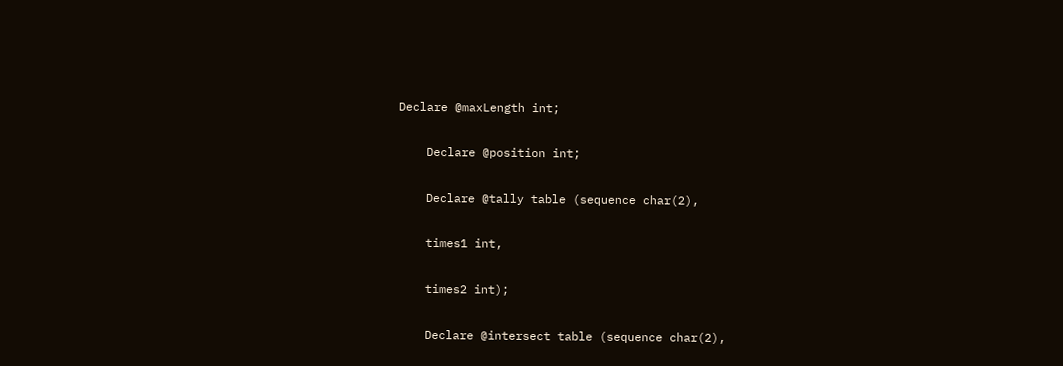Declare @maxLength int;

    Declare @position int;

    Declare @tally table (sequence char(2),

    times1 int,

    times2 int);

    Declare @intersect table (sequence char(2),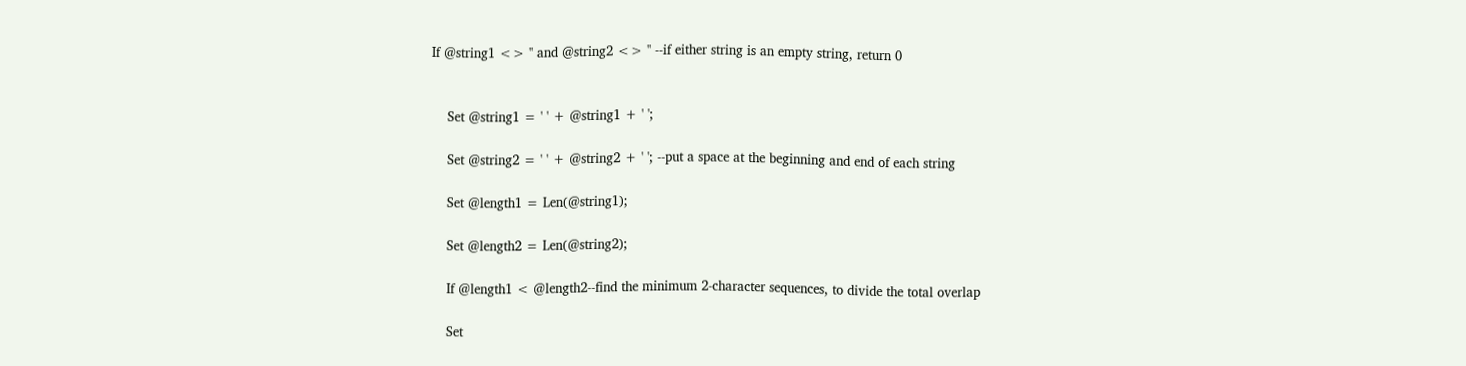If @string1 <> '' and @string2 <> '' --if either string is an empty string, return 0


    Set @string1 = ' ' + @string1 + ' ';

    Set @string2 = ' ' + @string2 + ' '; --put a space at the beginning and end of each string

    Set @length1 = Len(@string1);

    Set @length2 = Len(@string2);

    If @length1 < @length2--find the minimum 2-character sequences, to divide the total overlap

    Set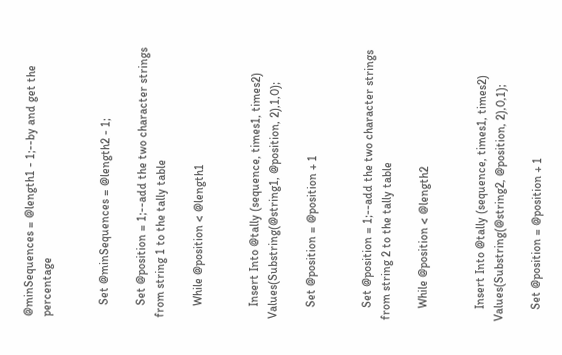@minSequences = @length1 - 1;--by and get the percentage


    Set @minSequences = @length2 - 1;

    Set @position = 1;--add the two character strings from string 1 to the tally table

    While @position < @length1


    Insert Into @tally (sequence, times1, times2) Values(Substring(@string1, @position, 2),1,0);

    Set @position = @position + 1


    Set @position = 1;--add the two character strings from string 2 to the tally table

    While @position < @length2


    Insert Into @tally (sequence, times1, times2) Values(Substring(@string2, @position, 2),0,1);

    Set @position = @position + 1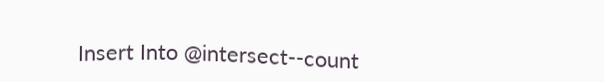Insert Into @intersect--count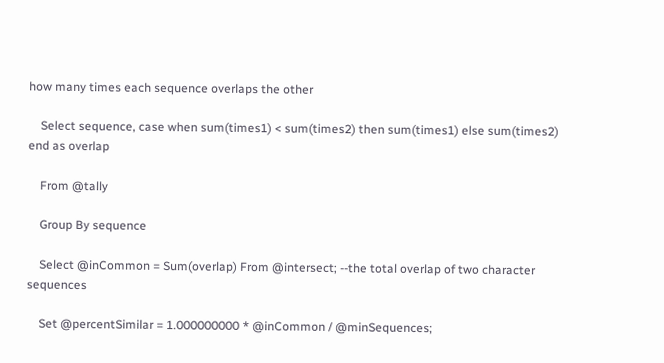how many times each sequence overlaps the other

    Select sequence, case when sum(times1) < sum(times2) then sum(times1) else sum(times2) end as overlap

    From @tally

    Group By sequence

    Select @inCommon = Sum(overlap) From @intersect; --the total overlap of two character sequences

    Set @percentSimilar = 1.000000000 * @inCommon / @minSequences;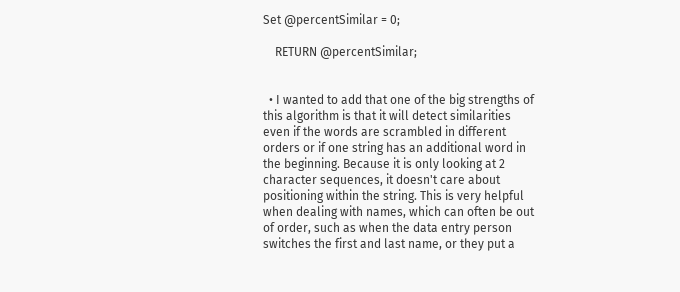Set @percentSimilar = 0;

    RETURN @percentSimilar;


  • I wanted to add that one of the big strengths of this algorithm is that it will detect similarities even if the words are scrambled in different orders or if one string has an additional word in the beginning. Because it is only looking at 2 character sequences, it doesn't care about positioning within the string. This is very helpful when dealing with names, which can often be out of order, such as when the data entry person switches the first and last name, or they put a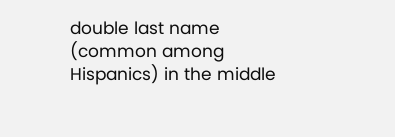double last name (common among Hispanics) in the middle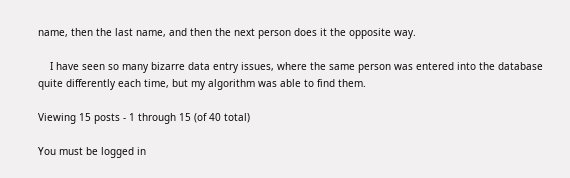name, then the last name, and then the next person does it the opposite way.

    I have seen so many bizarre data entry issues, where the same person was entered into the database quite differently each time, but my algorithm was able to find them.

Viewing 15 posts - 1 through 15 (of 40 total)

You must be logged in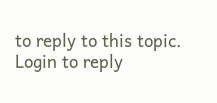to reply to this topic. Login to reply